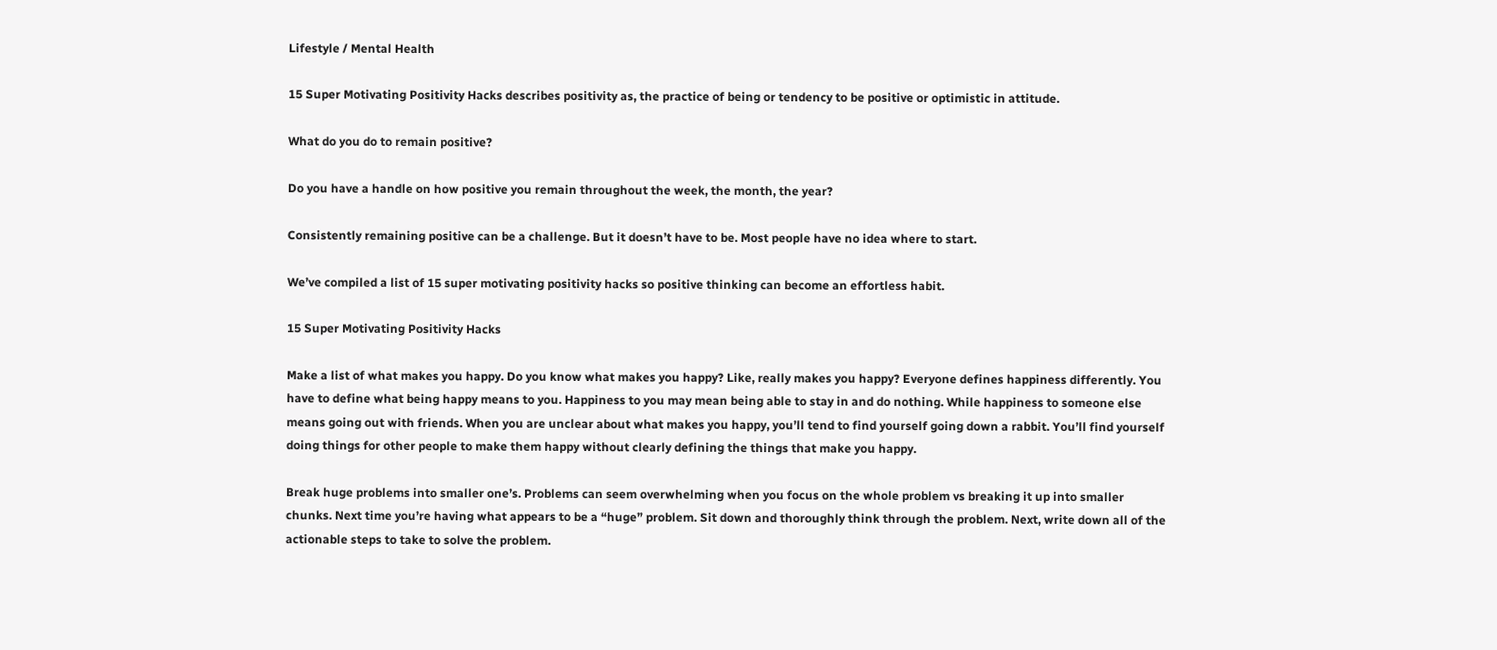Lifestyle / Mental Health

15 Super Motivating Positivity Hacks describes positivity as, the practice of being or tendency to be positive or optimistic in attitude.

What do you do to remain positive?

Do you have a handle on how positive you remain throughout the week, the month, the year?

Consistently remaining positive can be a challenge. But it doesn’t have to be. Most people have no idea where to start.

We’ve compiled a list of 15 super motivating positivity hacks so positive thinking can become an effortless habit.

15 Super Motivating Positivity Hacks

Make a list of what makes you happy. Do you know what makes you happy? Like, really makes you happy? Everyone defines happiness differently. You have to define what being happy means to you. Happiness to you may mean being able to stay in and do nothing. While happiness to someone else means going out with friends. When you are unclear about what makes you happy, you’ll tend to find yourself going down a rabbit. You’ll find yourself doing things for other people to make them happy without clearly defining the things that make you happy.

Break huge problems into smaller one’s. Problems can seem overwhelming when you focus on the whole problem vs breaking it up into smaller chunks. Next time you’re having what appears to be a “huge” problem. Sit down and thoroughly think through the problem. Next, write down all of the actionable steps to take to solve the problem.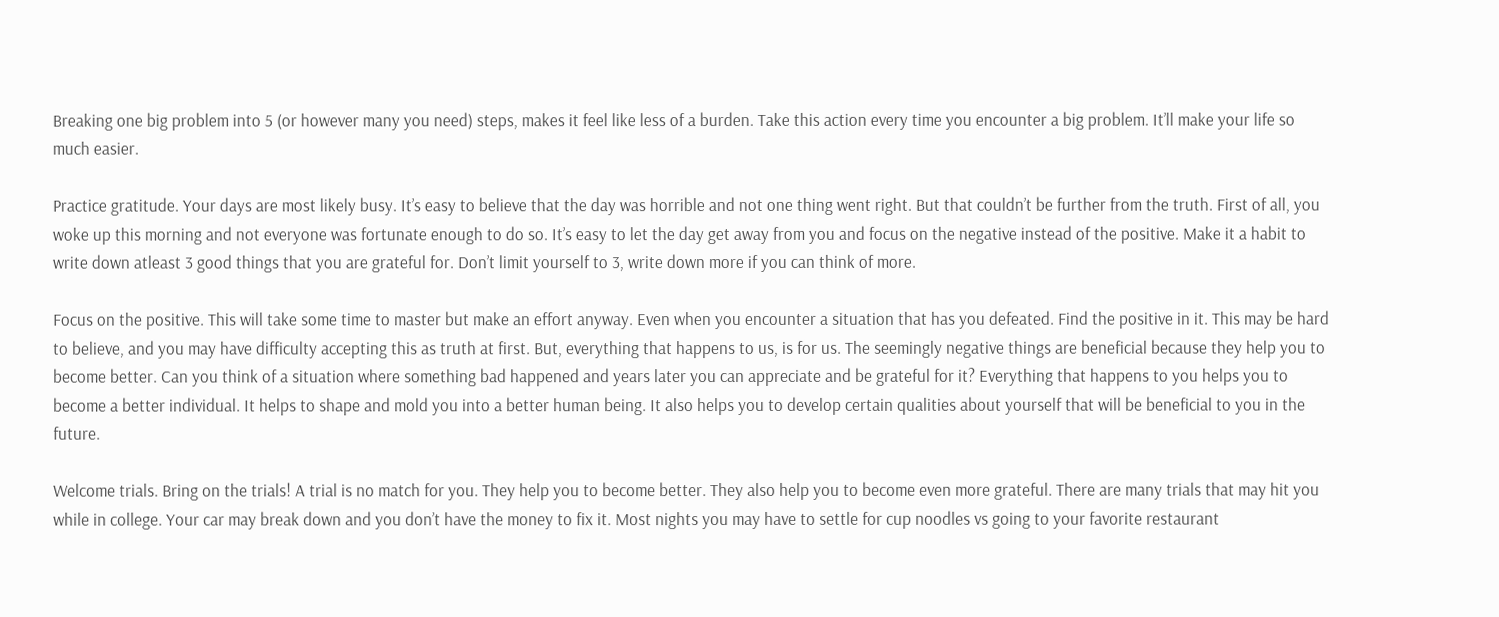Breaking one big problem into 5 (or however many you need) steps, makes it feel like less of a burden. Take this action every time you encounter a big problem. It’ll make your life so much easier.

Practice gratitude. Your days are most likely busy. It’s easy to believe that the day was horrible and not one thing went right. But that couldn’t be further from the truth. First of all, you woke up this morning and not everyone was fortunate enough to do so. It’s easy to let the day get away from you and focus on the negative instead of the positive. Make it a habit to write down atleast 3 good things that you are grateful for. Don’t limit yourself to 3, write down more if you can think of more.

Focus on the positive. This will take some time to master but make an effort anyway. Even when you encounter a situation that has you defeated. Find the positive in it. This may be hard to believe, and you may have difficulty accepting this as truth at first. But, everything that happens to us, is for us. The seemingly negative things are beneficial because they help you to become better. Can you think of a situation where something bad happened and years later you can appreciate and be grateful for it? Everything that happens to you helps you to become a better individual. It helps to shape and mold you into a better human being. It also helps you to develop certain qualities about yourself that will be beneficial to you in the future.

Welcome trials. Bring on the trials! A trial is no match for you. They help you to become better. They also help you to become even more grateful. There are many trials that may hit you while in college. Your car may break down and you don’t have the money to fix it. Most nights you may have to settle for cup noodles vs going to your favorite restaurant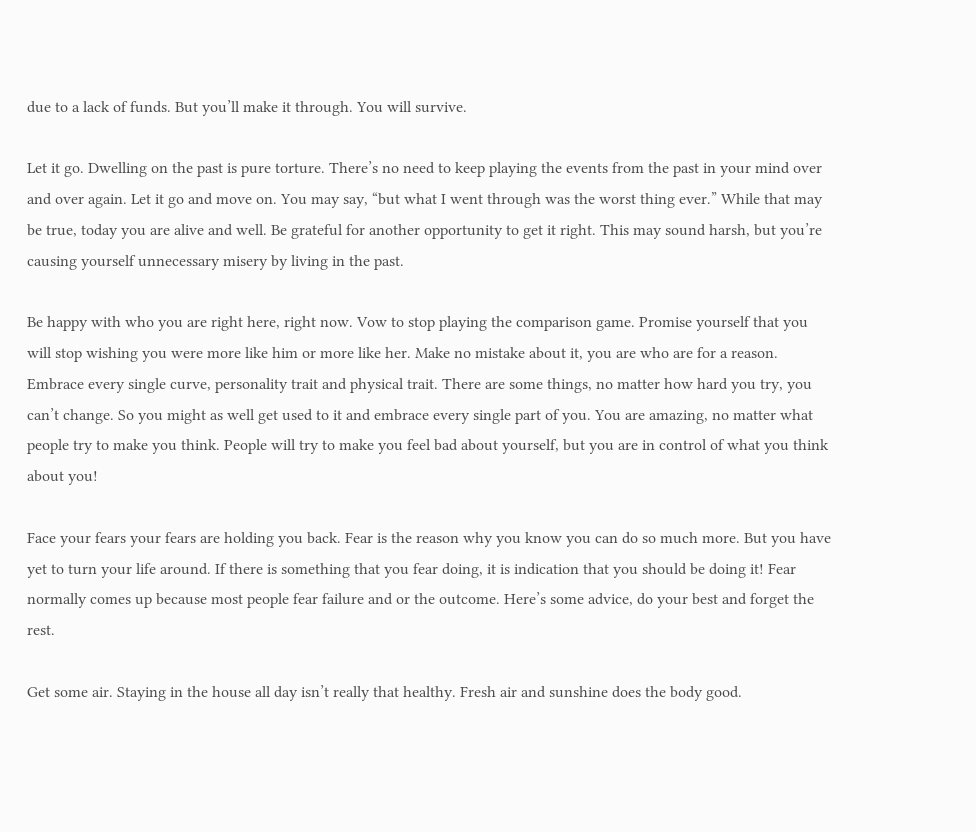due to a lack of funds. But you’ll make it through. You will survive.

Let it go. Dwelling on the past is pure torture. There’s no need to keep playing the events from the past in your mind over and over again. Let it go and move on. You may say, “but what I went through was the worst thing ever.” While that may be true, today you are alive and well. Be grateful for another opportunity to get it right. This may sound harsh, but you’re causing yourself unnecessary misery by living in the past.

Be happy with who you are right here, right now. Vow to stop playing the comparison game. Promise yourself that you will stop wishing you were more like him or more like her. Make no mistake about it, you are who are for a reason. Embrace every single curve, personality trait and physical trait. There are some things, no matter how hard you try, you can’t change. So you might as well get used to it and embrace every single part of you. You are amazing, no matter what people try to make you think. People will try to make you feel bad about yourself, but you are in control of what you think about you!

Face your fears your fears are holding you back. Fear is the reason why you know you can do so much more. But you have yet to turn your life around. If there is something that you fear doing, it is indication that you should be doing it! Fear normally comes up because most people fear failure and or the outcome. Here’s some advice, do your best and forget the rest.

Get some air. Staying in the house all day isn’t really that healthy. Fresh air and sunshine does the body good.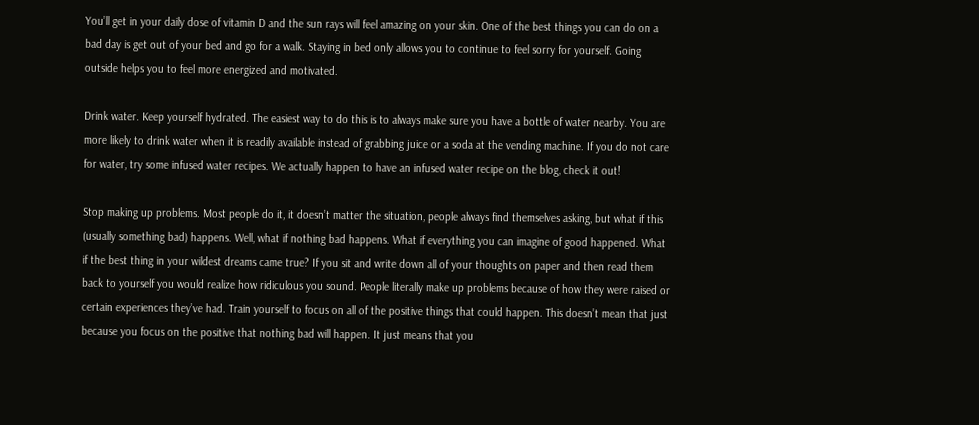You’ll get in your daily dose of vitamin D and the sun rays will feel amazing on your skin. One of the best things you can do on a bad day is get out of your bed and go for a walk. Staying in bed only allows you to continue to feel sorry for yourself. Going outside helps you to feel more energized and motivated.

Drink water. Keep yourself hydrated. The easiest way to do this is to always make sure you have a bottle of water nearby. You are more likely to drink water when it is readily available instead of grabbing juice or a soda at the vending machine. If you do not care for water, try some infused water recipes. We actually happen to have an infused water recipe on the blog, check it out!

Stop making up problems. Most people do it, it doesn’t matter the situation, people always find themselves asking, but what if this (usually something bad) happens. Well, what if nothing bad happens. What if everything you can imagine of good happened. What if the best thing in your wildest dreams came true? If you sit and write down all of your thoughts on paper and then read them back to yourself you would realize how ridiculous you sound. People literally make up problems because of how they were raised or certain experiences they’ve had. Train yourself to focus on all of the positive things that could happen. This doesn’t mean that just because you focus on the positive that nothing bad will happen. It just means that you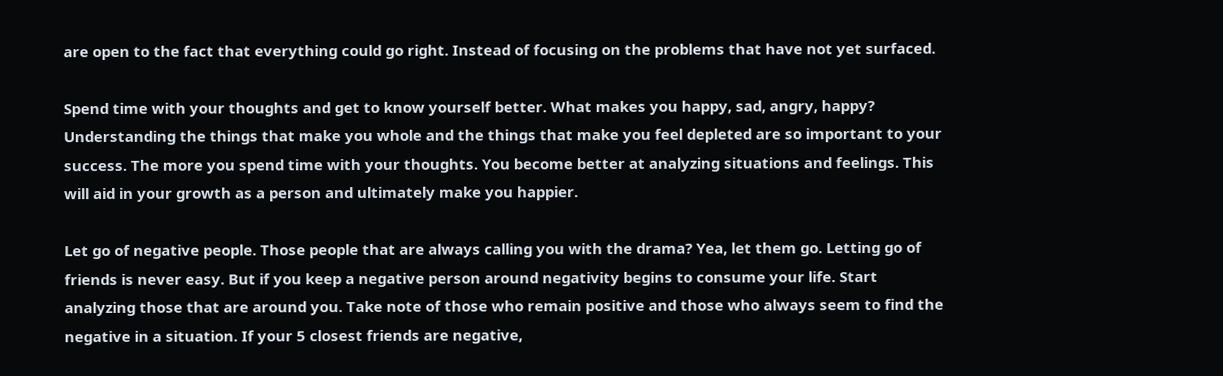are open to the fact that everything could go right. Instead of focusing on the problems that have not yet surfaced.

Spend time with your thoughts and get to know yourself better. What makes you happy, sad, angry, happy? Understanding the things that make you whole and the things that make you feel depleted are so important to your success. The more you spend time with your thoughts. You become better at analyzing situations and feelings. This will aid in your growth as a person and ultimately make you happier.

Let go of negative people. Those people that are always calling you with the drama? Yea, let them go. Letting go of friends is never easy. But if you keep a negative person around negativity begins to consume your life. Start analyzing those that are around you. Take note of those who remain positive and those who always seem to find the negative in a situation. If your 5 closest friends are negative,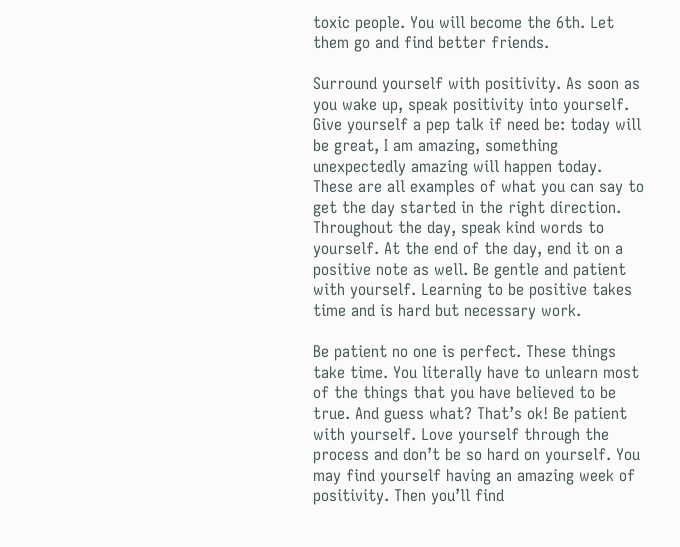toxic people. You will become the 6th. Let them go and find better friends.

Surround yourself with positivity. As soon as you wake up, speak positivity into yourself. Give yourself a pep talk if need be: today will be great, I am amazing, something unexpectedly amazing will happen today. These are all examples of what you can say to get the day started in the right direction. Throughout the day, speak kind words to yourself. At the end of the day, end it on a positive note as well. Be gentle and patient with yourself. Learning to be positive takes time and is hard but necessary work.

Be patient no one is perfect. These things take time. You literally have to unlearn most of the things that you have believed to be true. And guess what? That’s ok! Be patient with yourself. Love yourself through the process and don’t be so hard on yourself. You may find yourself having an amazing week of positivity. Then you’ll find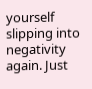yourself slipping into negativity again. Just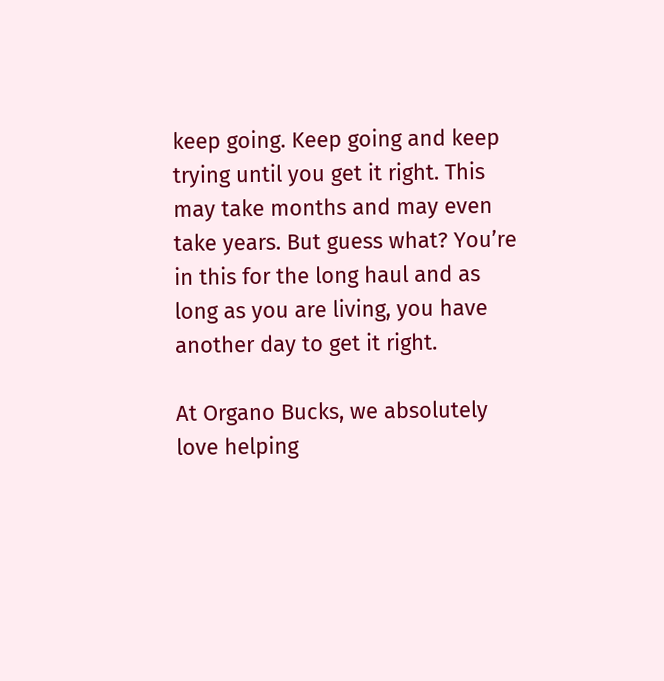keep going. Keep going and keep trying until you get it right. This may take months and may even take years. But guess what? You’re in this for the long haul and as long as you are living, you have another day to get it right.

At Organo Bucks, we absolutely love helping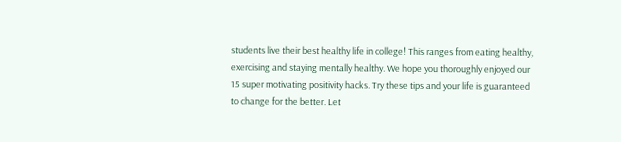students live their best healthy life in college! This ranges from eating healthy, exercising and staying mentally healthy. We hope you thoroughly enjoyed our 15 super motivating positivity hacks. Try these tips and your life is guaranteed to change for the better. Let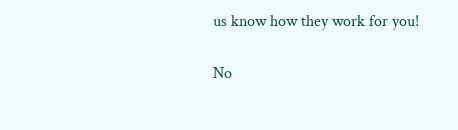us know how they work for you!

No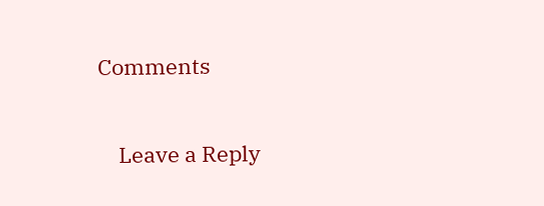Comments

    Leave a Reply